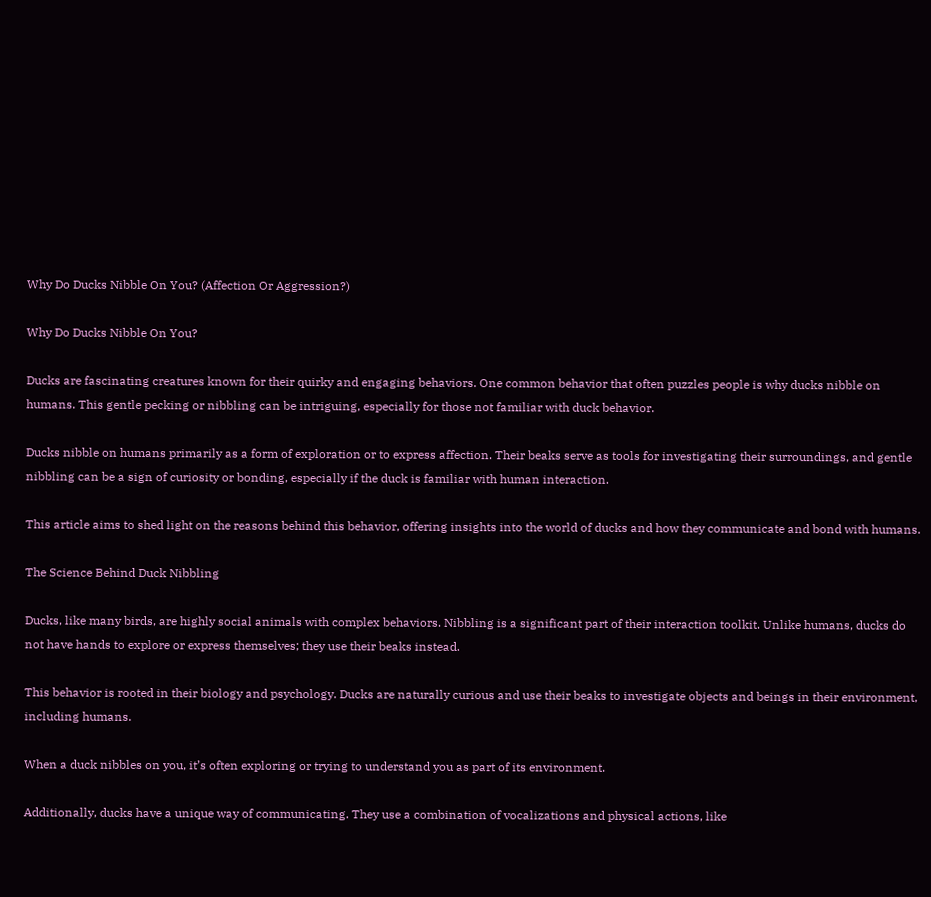Why Do Ducks Nibble On You? (Affection Or Aggression?)

Why Do Ducks Nibble On You?

Ducks are fascinating creatures known for their quirky and engaging behaviors. One common behavior that often puzzles people is why ducks nibble on humans. This gentle pecking or nibbling can be intriguing, especially for those not familiar with duck behavior.

Ducks nibble on humans primarily as a form of exploration or to express affection. Their beaks serve as tools for investigating their surroundings, and gentle nibbling can be a sign of curiosity or bonding, especially if the duck is familiar with human interaction.

This article aims to shed light on the reasons behind this behavior, offering insights into the world of ducks and how they communicate and bond with humans.

The Science Behind Duck Nibbling

Ducks, like many birds, are highly social animals with complex behaviors. Nibbling is a significant part of their interaction toolkit. Unlike humans, ducks do not have hands to explore or express themselves; they use their beaks instead.

This behavior is rooted in their biology and psychology. Ducks are naturally curious and use their beaks to investigate objects and beings in their environment, including humans.

When a duck nibbles on you, it’s often exploring or trying to understand you as part of its environment.

Additionally, ducks have a unique way of communicating. They use a combination of vocalizations and physical actions, like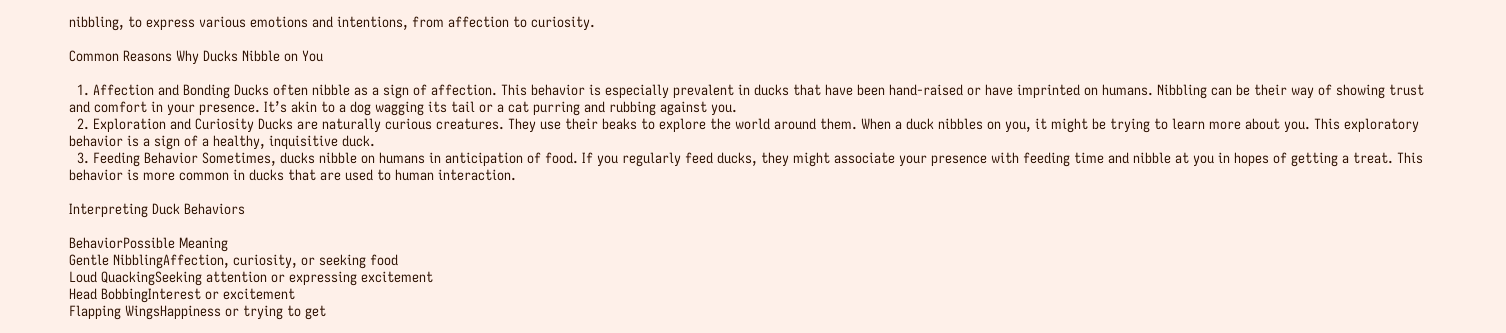nibbling, to express various emotions and intentions, from affection to curiosity.

Common Reasons Why Ducks Nibble on You

  1. Affection and Bonding Ducks often nibble as a sign of affection. This behavior is especially prevalent in ducks that have been hand-raised or have imprinted on humans. Nibbling can be their way of showing trust and comfort in your presence. It’s akin to a dog wagging its tail or a cat purring and rubbing against you.
  2. Exploration and Curiosity Ducks are naturally curious creatures. They use their beaks to explore the world around them. When a duck nibbles on you, it might be trying to learn more about you. This exploratory behavior is a sign of a healthy, inquisitive duck.
  3. Feeding Behavior Sometimes, ducks nibble on humans in anticipation of food. If you regularly feed ducks, they might associate your presence with feeding time and nibble at you in hopes of getting a treat. This behavior is more common in ducks that are used to human interaction.

Interpreting Duck Behaviors

BehaviorPossible Meaning
Gentle NibblingAffection, curiosity, or seeking food
Loud QuackingSeeking attention or expressing excitement
Head BobbingInterest or excitement
Flapping WingsHappiness or trying to get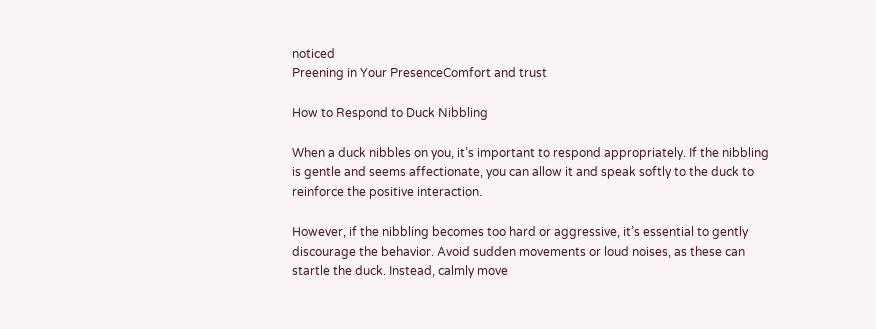noticed
Preening in Your PresenceComfort and trust

How to Respond to Duck Nibbling

When a duck nibbles on you, it’s important to respond appropriately. If the nibbling is gentle and seems affectionate, you can allow it and speak softly to the duck to reinforce the positive interaction.

However, if the nibbling becomes too hard or aggressive, it’s essential to gently discourage the behavior. Avoid sudden movements or loud noises, as these can startle the duck. Instead, calmly move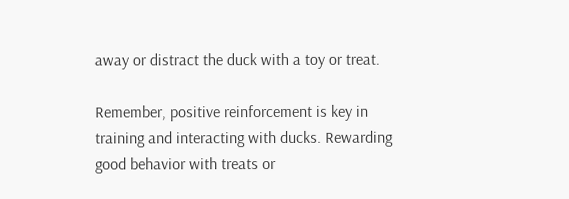away or distract the duck with a toy or treat.

Remember, positive reinforcement is key in training and interacting with ducks. Rewarding good behavior with treats or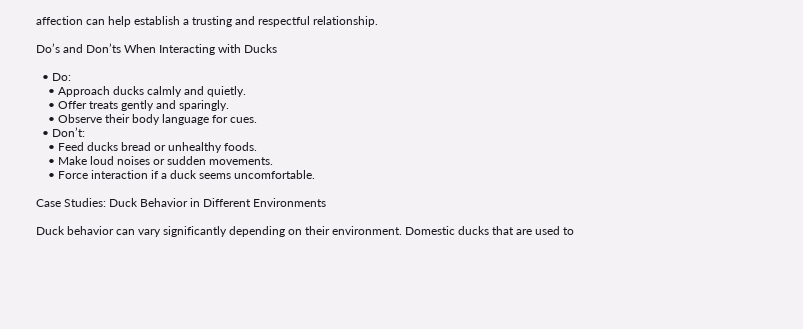affection can help establish a trusting and respectful relationship.

Do’s and Don’ts When Interacting with Ducks

  • Do:
    • Approach ducks calmly and quietly.
    • Offer treats gently and sparingly.
    • Observe their body language for cues.
  • Don’t:
    • Feed ducks bread or unhealthy foods.
    • Make loud noises or sudden movements.
    • Force interaction if a duck seems uncomfortable.

Case Studies: Duck Behavior in Different Environments

Duck behavior can vary significantly depending on their environment. Domestic ducks that are used to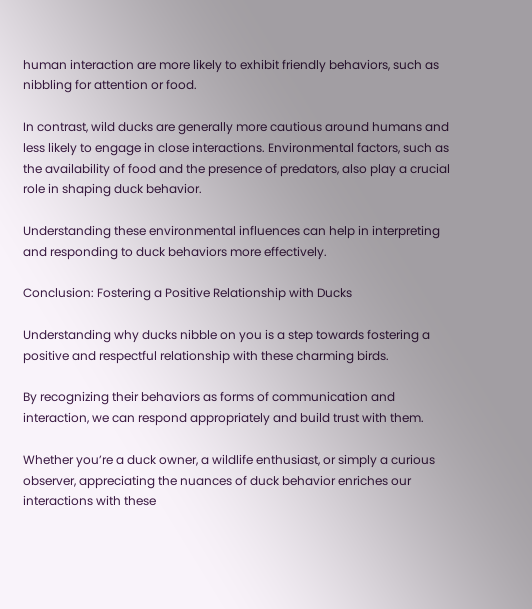human interaction are more likely to exhibit friendly behaviors, such as nibbling for attention or food.

In contrast, wild ducks are generally more cautious around humans and less likely to engage in close interactions. Environmental factors, such as the availability of food and the presence of predators, also play a crucial role in shaping duck behavior.

Understanding these environmental influences can help in interpreting and responding to duck behaviors more effectively.

Conclusion: Fostering a Positive Relationship with Ducks

Understanding why ducks nibble on you is a step towards fostering a positive and respectful relationship with these charming birds.

By recognizing their behaviors as forms of communication and interaction, we can respond appropriately and build trust with them.

Whether you’re a duck owner, a wildlife enthusiast, or simply a curious observer, appreciating the nuances of duck behavior enriches our interactions with these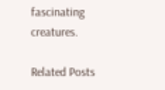fascinating creatures.

Related Posts